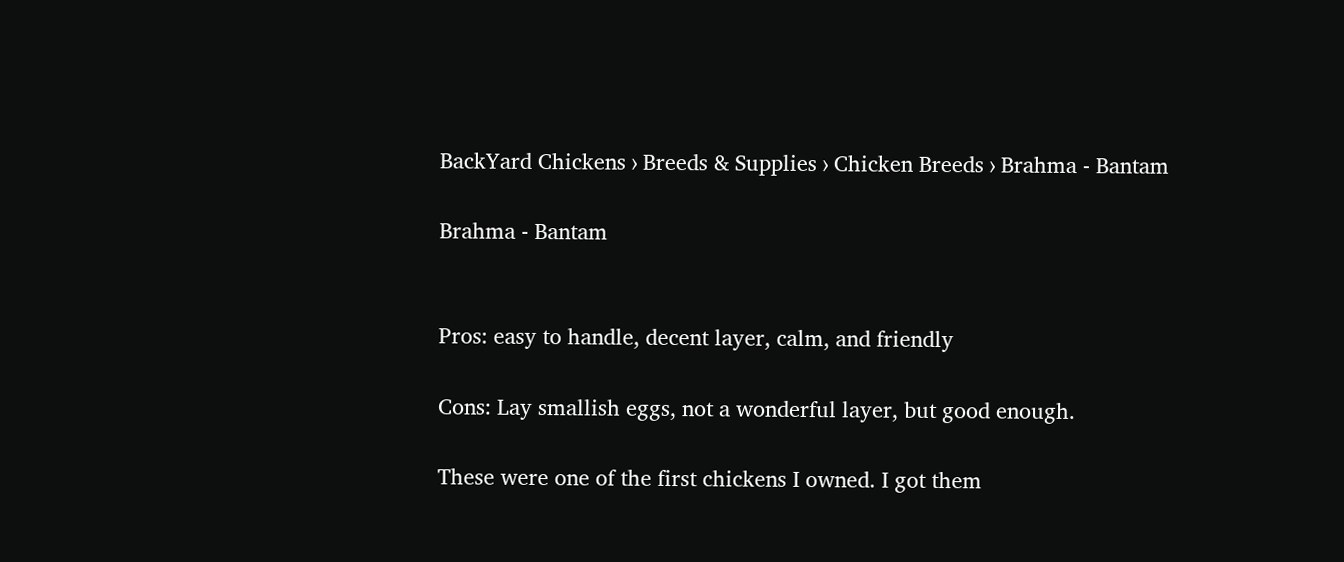BackYard Chickens › Breeds & Supplies › Chicken Breeds › Brahma - Bantam

Brahma - Bantam


Pros: easy to handle, decent layer, calm, and friendly

Cons: Lay smallish eggs, not a wonderful layer, but good enough.

These were one of the first chickens I owned. I got them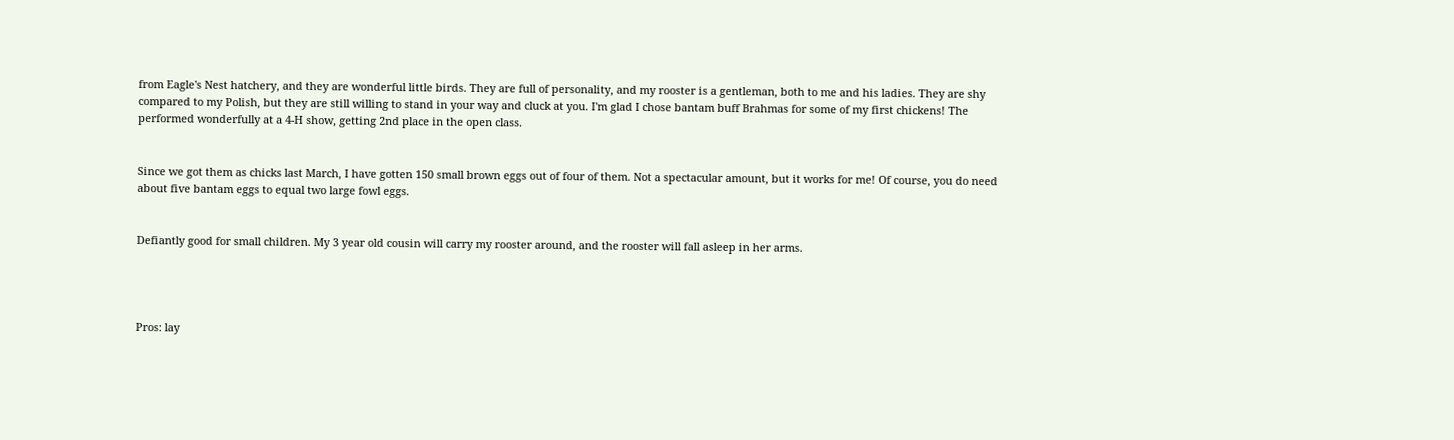from Eagle's Nest hatchery, and they are wonderful little birds. They are full of personality, and my rooster is a gentleman, both to me and his ladies. They are shy compared to my Polish, but they are still willing to stand in your way and cluck at you. I'm glad I chose bantam buff Brahmas for some of my first chickens! The performed wonderfully at a 4-H show, getting 2nd place in the open class.


Since we got them as chicks last March, I have gotten 150 small brown eggs out of four of them. Not a spectacular amount, but it works for me! Of course, you do need about five bantam eggs to equal two large fowl eggs.


Defiantly good for small children. My 3 year old cousin will carry my rooster around, and the rooster will fall asleep in her arms.




Pros: lay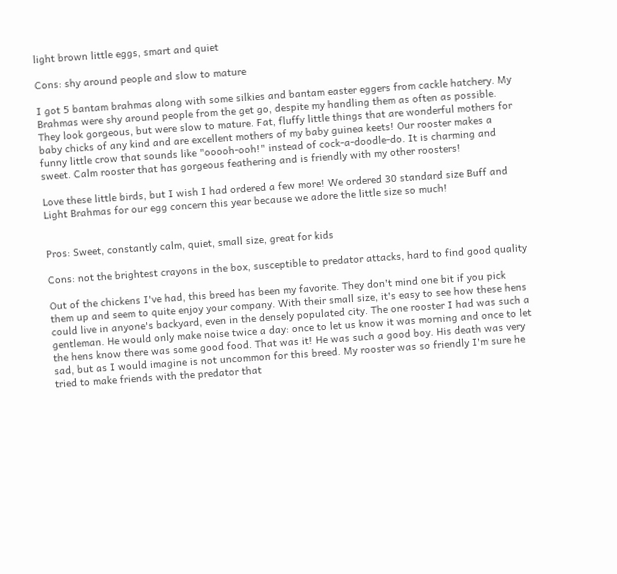light brown little eggs, smart and quiet

Cons: shy around people and slow to mature

I got 5 bantam brahmas along with some silkies and bantam easter eggers from cackle hatchery. My Brahmas were shy around people from the get go, despite my handling them as often as possible. They look gorgeous, but were slow to mature. Fat, fluffy little things that are wonderful mothers for baby chicks of any kind and are excellent mothers of my baby guinea keets! Our rooster makes a funny little crow that sounds like "ooooh-ooh!" instead of cock-a-doodle-do. It is charming and sweet. Calm rooster that has gorgeous feathering and is friendly with my other roosters!

Love these little birds, but I wish I had ordered a few more! We ordered 30 standard size Buff and Light Brahmas for our egg concern this year because we adore the little size so much!


Pros: Sweet, constantly calm, quiet, small size, great for kids

Cons: not the brightest crayons in the box, susceptible to predator attacks, hard to find good quality

Out of the chickens I've had, this breed has been my favorite. They don't mind one bit if you pick them up and seem to quite enjoy your company. With their small size, it's easy to see how these hens could live in anyone's backyard, even in the densely populated city. The one rooster I had was such a gentleman. He would only make noise twice a day: once to let us know it was morning and once to let the hens know there was some good food. That was it! He was such a good boy. His death was very sad, but as I would imagine is not uncommon for this breed. My rooster was so friendly I'm sure he tried to make friends with the predator that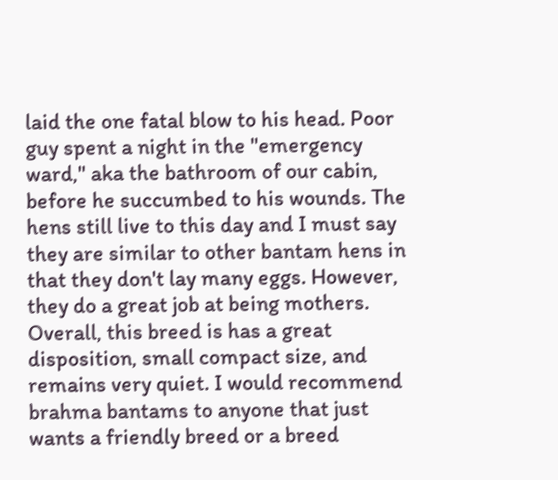laid the one fatal blow to his head. Poor guy spent a night in the "emergency ward," aka the bathroom of our cabin, before he succumbed to his wounds. The hens still live to this day and I must say they are similar to other bantam hens in that they don't lay many eggs. However, they do a great job at being mothers. Overall, this breed is has a great disposition, small compact size, and remains very quiet. I would recommend brahma bantams to anyone that just wants a friendly breed or a breed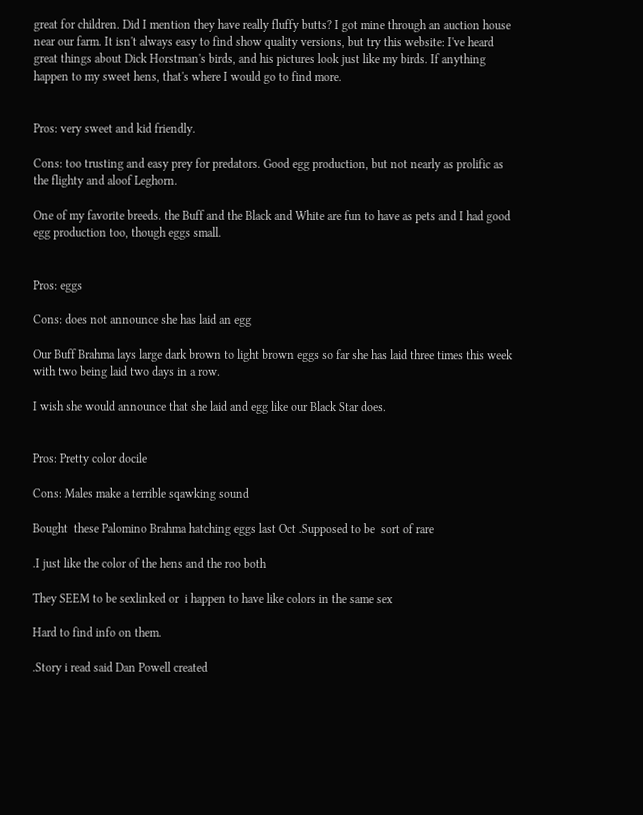great for children. Did I mention they have really fluffy butts? I got mine through an auction house near our farm. It isn't always easy to find show quality versions, but try this website: I've heard great things about Dick Horstman's birds, and his pictures look just like my birds. If anything happen to my sweet hens, that's where I would go to find more.


Pros: very sweet and kid friendly.

Cons: too trusting and easy prey for predators. Good egg production, but not nearly as prolific as the flighty and aloof Leghorn.

One of my favorite breeds. the Buff and the Black and White are fun to have as pets and I had good egg production too, though eggs small.


Pros: eggs

Cons: does not announce she has laid an egg

Our Buff Brahma lays large dark brown to light brown eggs so far she has laid three times this week with two being laid two days in a row.

I wish she would announce that she laid and egg like our Black Star does.


Pros: Pretty color docile

Cons: Males make a terrible sqawking sound

Bought  these Palomino Brahma hatching eggs last Oct .Supposed to be  sort of rare

.I just like the color of the hens and the roo both

They SEEM to be sexlinked or  i happen to have like colors in the same sex

Hard to find info on them.

.Story i read said Dan Powell created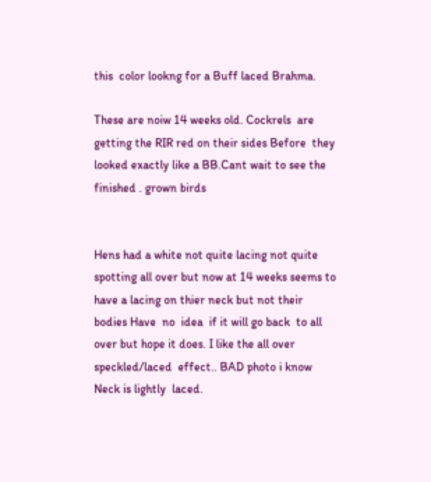this  color lookng for a Buff laced Brahma.

These are noiw 14 weeks old. Cockrels  are getting the RIR red on their sides Before  they  looked exactly like a BB.Cant wait to see the finished . grown birds


Hens had a white not quite lacing not quite spotting all over but now at 14 weeks seems to have a lacing on thier neck but not their bodies Have  no  idea  if it will go back  to all over but hope it does. I like the all over speckled/laced  effect.. BAD photo i know Neck is lightly  laced.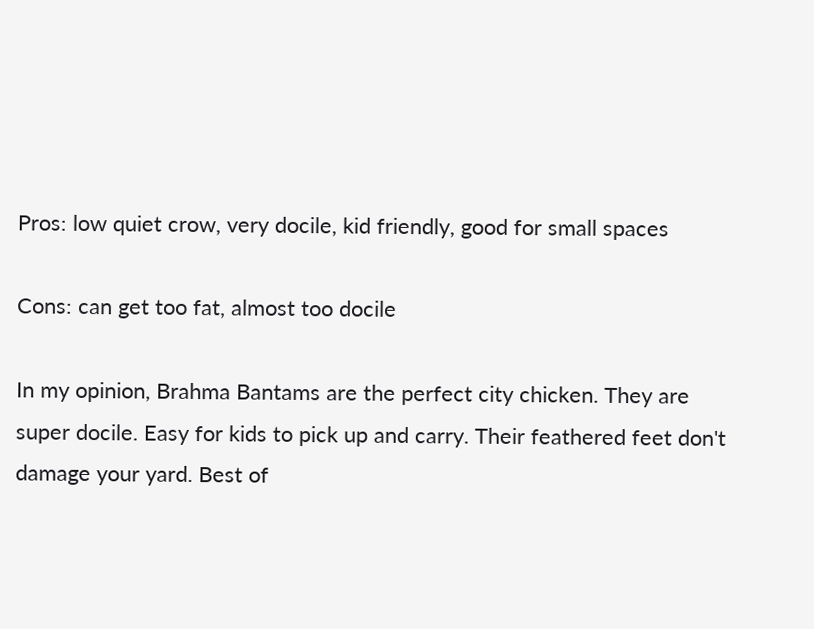Pros: low quiet crow, very docile, kid friendly, good for small spaces

Cons: can get too fat, almost too docile

In my opinion, Brahma Bantams are the perfect city chicken. They are super docile. Easy for kids to pick up and carry. Their feathered feet don't damage your yard. Best of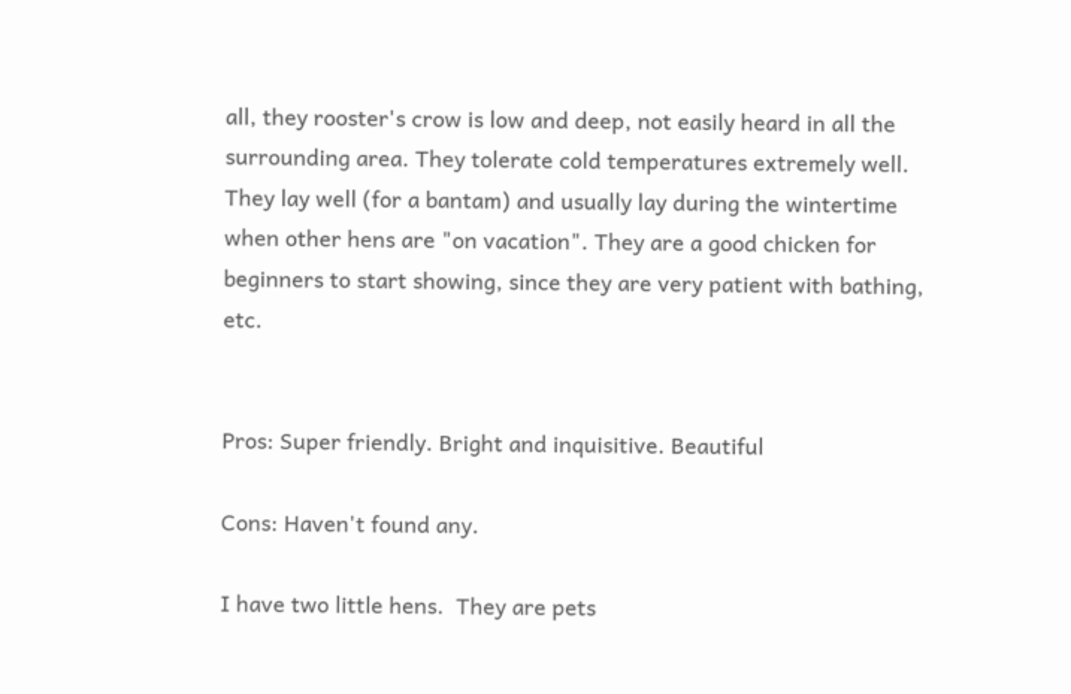all, they rooster's crow is low and deep, not easily heard in all the surrounding area. They tolerate cold temperatures extremely well. They lay well (for a bantam) and usually lay during the wintertime when other hens are "on vacation". They are a good chicken for beginners to start showing, since they are very patient with bathing, etc.


Pros: Super friendly. Bright and inquisitive. Beautiful

Cons: Haven't found any.

I have two little hens.  They are pets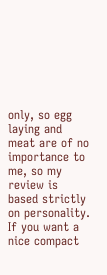only, so egg laying and meat are of no importance to me, so my review is based strictly on personality.  If you want a nice compact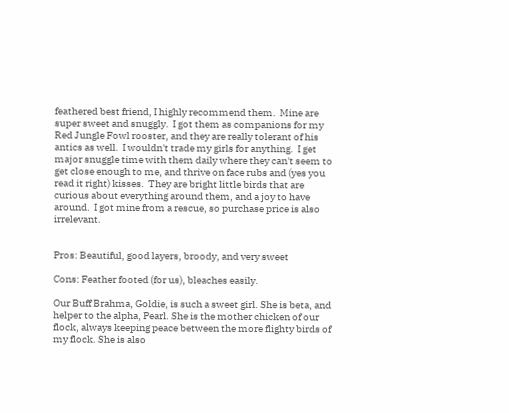feathered best friend, I highly recommend them.  Mine are super sweet and snuggly.  I got them as companions for my Red Jungle Fowl rooster, and they are really tolerant of his antics as well.  I wouldn't trade my girls for anything.  I get major snuggle time with them daily where they can't seem to get close enough to me, and thrive on face rubs and (yes you read it right) kisses.  They are bright little birds that are curious about everything around them, and a joy to have around.  I got mine from a rescue, so purchase price is also irrelevant.


Pros: Beautiful, good layers, broody, and very sweet

Cons: Feather footed (for us), bleaches easily.

Our Buff Brahma, Goldie, is such a sweet girl. She is beta, and helper to the alpha, Pearl. She is the mother chicken of our flock, always keeping peace between the more flighty birds of my flock. She is also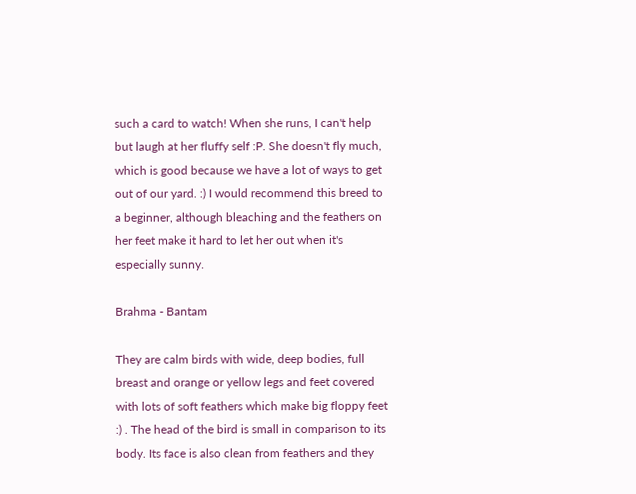such a card to watch! When she runs, I can't help but laugh at her fluffy self :P. She doesn't fly much, which is good because we have a lot of ways to get out of our yard. :) I would recommend this breed to a beginner, although bleaching and the feathers on her feet make it hard to let her out when it's especially sunny.

Brahma - Bantam

They are calm birds with wide, deep bodies, full breast and orange or yellow legs and feet covered with lots of soft feathers which make big floppy feet :) . The head of the bird is small in comparison to its body. Its face is also clean from feathers and they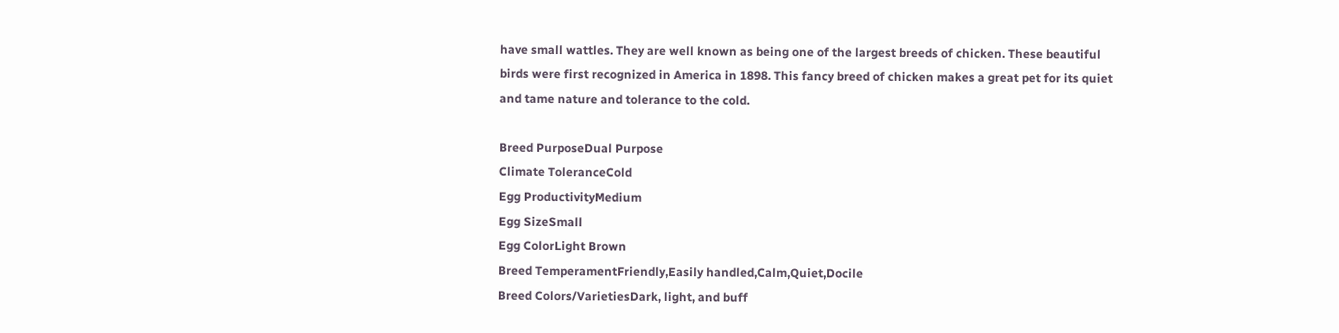have small wattles. They are well known as being one of the largest breeds of chicken. These beautiful birds were first recognized in America in 1898. This fancy breed of chicken makes a great pet for its quiet and tame nature and tolerance to the cold.

Breed PurposeDual Purpose
Climate ToleranceCold
Egg ProductivityMedium
Egg SizeSmall
Egg ColorLight Brown
Breed TemperamentFriendly,Easily handled,Calm,Quiet,Docile
Breed Colors/VarietiesDark, light, and buff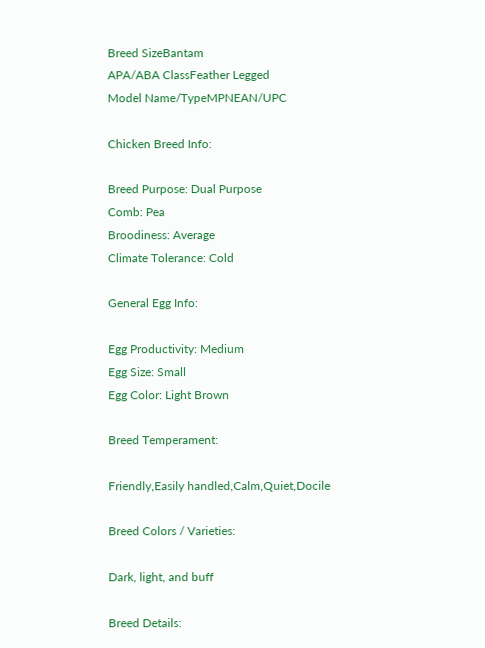Breed SizeBantam
APA/ABA ClassFeather Legged
Model Name/TypeMPNEAN/UPC

Chicken Breed Info:

Breed Purpose: Dual Purpose
Comb: Pea
Broodiness: Average
Climate Tolerance: Cold

General Egg Info:

Egg Productivity: Medium
Egg Size: Small
Egg Color: Light Brown

Breed Temperament:

Friendly,Easily handled,Calm,Quiet,Docile

Breed Colors / Varieties:

Dark, light, and buff

Breed Details: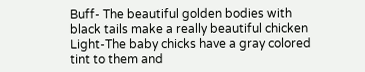Buff- The beautiful golden bodies with black tails make a really beautiful chicken Light-The baby chicks have a gray colored tint to them and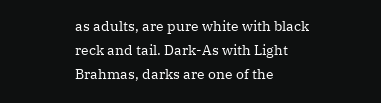as adults, are pure white with black reck and tail. Dark-As with Light Brahmas, darks are one of the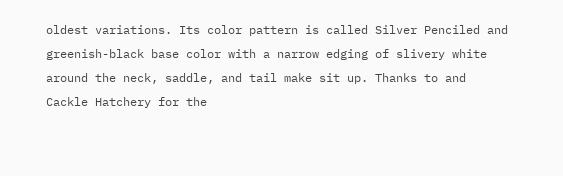oldest variations. Its color pattern is called Silver Penciled and greenish-black base color with a narrow edging of slivery white around the neck, saddle, and tail make sit up. Thanks to and Cackle Hatchery for the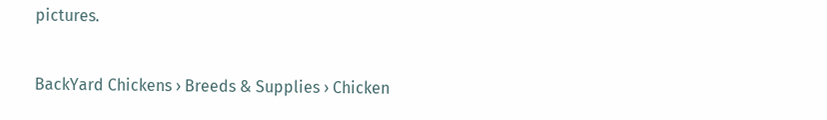pictures.


BackYard Chickens › Breeds & Supplies › Chicken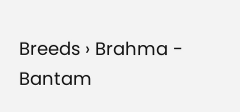Breeds › Brahma - Bantam